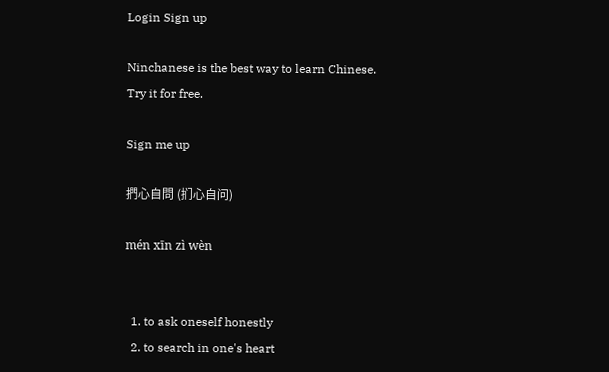Login Sign up

Ninchanese is the best way to learn Chinese.
Try it for free.

Sign me up

捫心自問 (扪心自问)

mén xīn zì wèn


  1. to ask oneself honestly
  2. to search in one's heart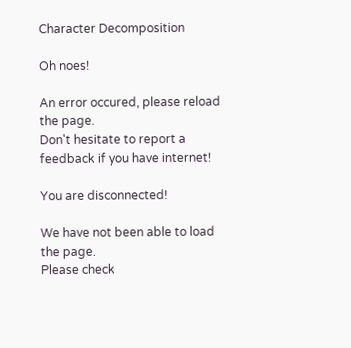Character Decomposition

Oh noes!

An error occured, please reload the page.
Don't hesitate to report a feedback if you have internet!

You are disconnected!

We have not been able to load the page.
Please check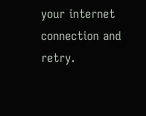your internet connection and retry.